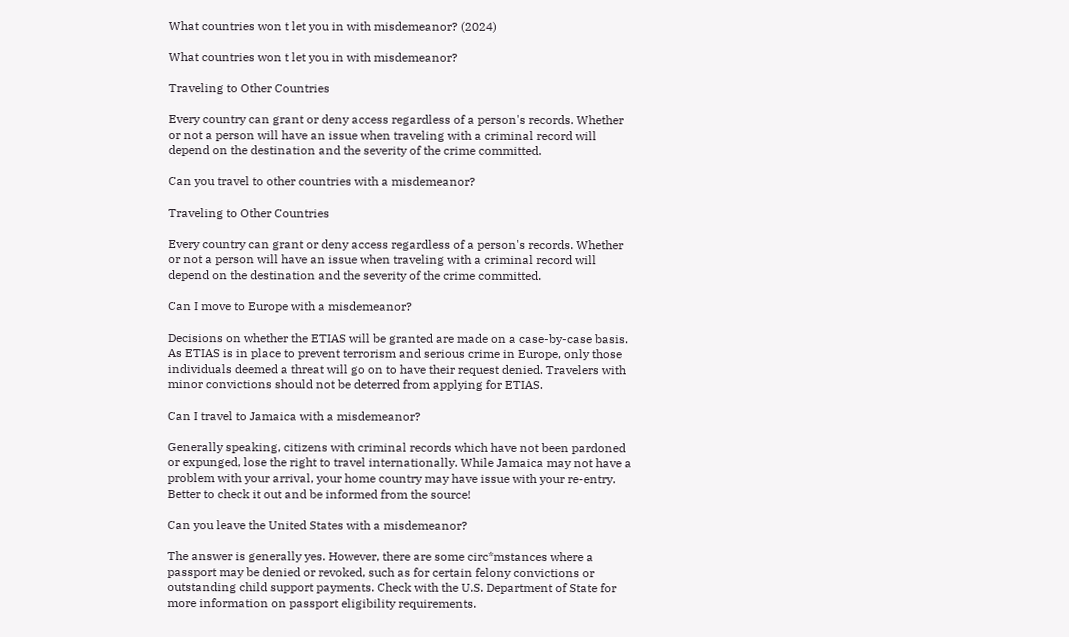What countries won t let you in with misdemeanor? (2024)

What countries won t let you in with misdemeanor?

Traveling to Other Countries

Every country can grant or deny access regardless of a person's records. Whether or not a person will have an issue when traveling with a criminal record will depend on the destination and the severity of the crime committed.

Can you travel to other countries with a misdemeanor?

Traveling to Other Countries

Every country can grant or deny access regardless of a person's records. Whether or not a person will have an issue when traveling with a criminal record will depend on the destination and the severity of the crime committed.

Can I move to Europe with a misdemeanor?

Decisions on whether the ETIAS will be granted are made on a case-by-case basis. As ETIAS is in place to prevent terrorism and serious crime in Europe, only those individuals deemed a threat will go on to have their request denied. Travelers with minor convictions should not be deterred from applying for ETIAS.

Can I travel to Jamaica with a misdemeanor?

Generally speaking, citizens with criminal records which have not been pardoned or expunged, lose the right to travel internationally. While Jamaica may not have a problem with your arrival, your home country may have issue with your re-entry. Better to check it out and be informed from the source!

Can you leave the United States with a misdemeanor?

The answer is generally yes. However, there are some circ*mstances where a passport may be denied or revoked, such as for certain felony convictions or outstanding child support payments. Check with the U.S. Department of State for more information on passport eligibility requirements.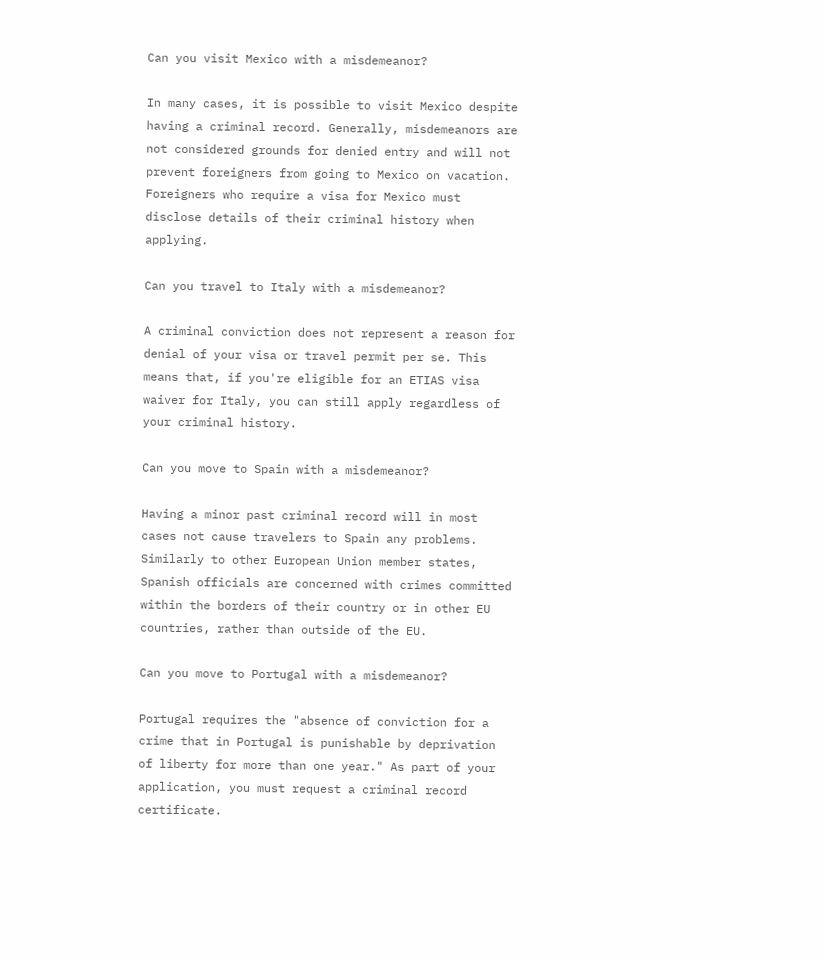Can you visit Mexico with a misdemeanor?

In many cases, it is possible to visit Mexico despite having a criminal record. Generally, misdemeanors are not considered grounds for denied entry and will not prevent foreigners from going to Mexico on vacation. Foreigners who require a visa for Mexico must disclose details of their criminal history when applying.

Can you travel to Italy with a misdemeanor?

A criminal conviction does not represent a reason for denial of your visa or travel permit per se. This means that, if you're eligible for an ETIAS visa waiver for Italy, you can still apply regardless of your criminal history.

Can you move to Spain with a misdemeanor?

Having a minor past criminal record will in most cases not cause travelers to Spain any problems. Similarly to other European Union member states, Spanish officials are concerned with crimes committed within the borders of their country or in other EU countries, rather than outside of the EU.

Can you move to Portugal with a misdemeanor?

Portugal requires the "absence of conviction for a crime that in Portugal is punishable by deprivation of liberty for more than one year." As part of your application, you must request a criminal record certificate.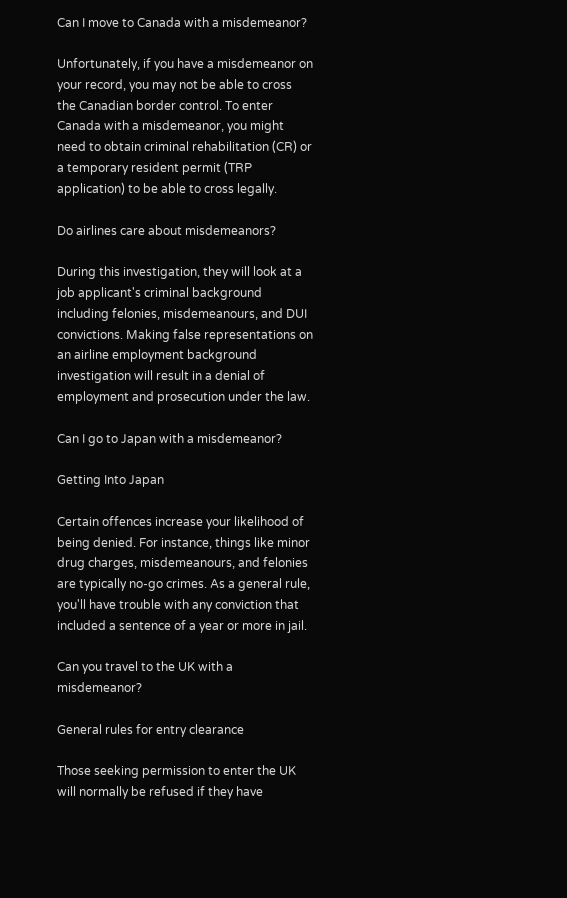Can I move to Canada with a misdemeanor?

Unfortunately, if you have a misdemeanor on your record, you may not be able to cross the Canadian border control. To enter Canada with a misdemeanor, you might need to obtain criminal rehabilitation (CR) or a temporary resident permit (TRP application) to be able to cross legally.

Do airlines care about misdemeanors?

During this investigation, they will look at a job applicant's criminal background including felonies, misdemeanours, and DUI convictions. Making false representations on an airline employment background investigation will result in a denial of employment and prosecution under the law.

Can I go to Japan with a misdemeanor?

Getting Into Japan

Certain offences increase your likelihood of being denied. For instance, things like minor drug charges, misdemeanours, and felonies are typically no-go crimes. As a general rule, you'll have trouble with any conviction that included a sentence of a year or more in jail.

Can you travel to the UK with a misdemeanor?

General rules for entry clearance

Those seeking permission to enter the UK will normally be refused if they have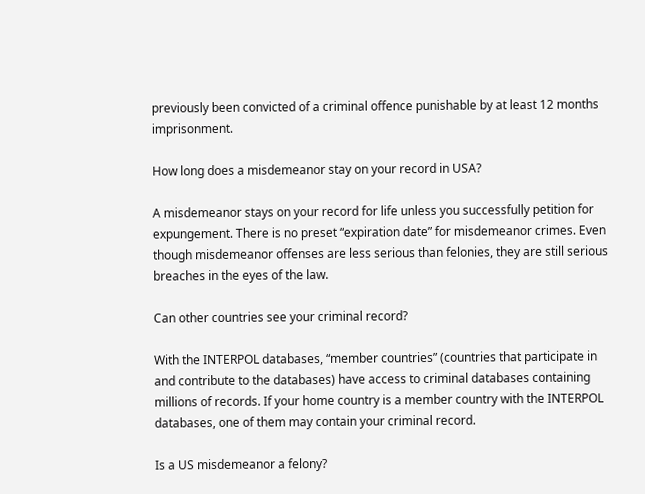previously been convicted of a criminal offence punishable by at least 12 months imprisonment.

How long does a misdemeanor stay on your record in USA?

A misdemeanor stays on your record for life unless you successfully petition for expungement. There is no preset “expiration date” for misdemeanor crimes. Even though misdemeanor offenses are less serious than felonies, they are still serious breaches in the eyes of the law.

Can other countries see your criminal record?

With the INTERPOL databases, “member countries” (countries that participate in and contribute to the databases) have access to criminal databases containing millions of records. If your home country is a member country with the INTERPOL databases, one of them may contain your criminal record.

Is a US misdemeanor a felony?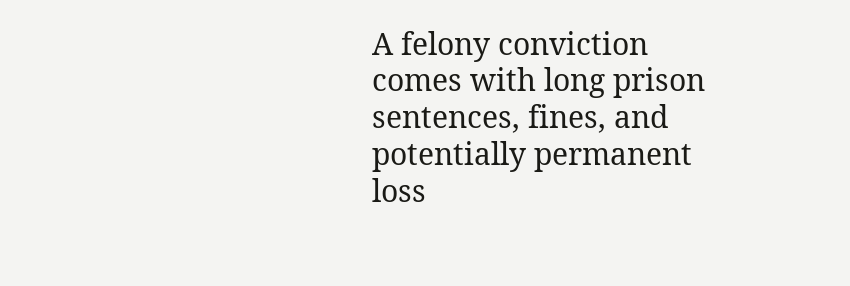A felony conviction comes with long prison sentences, fines, and potentially permanent loss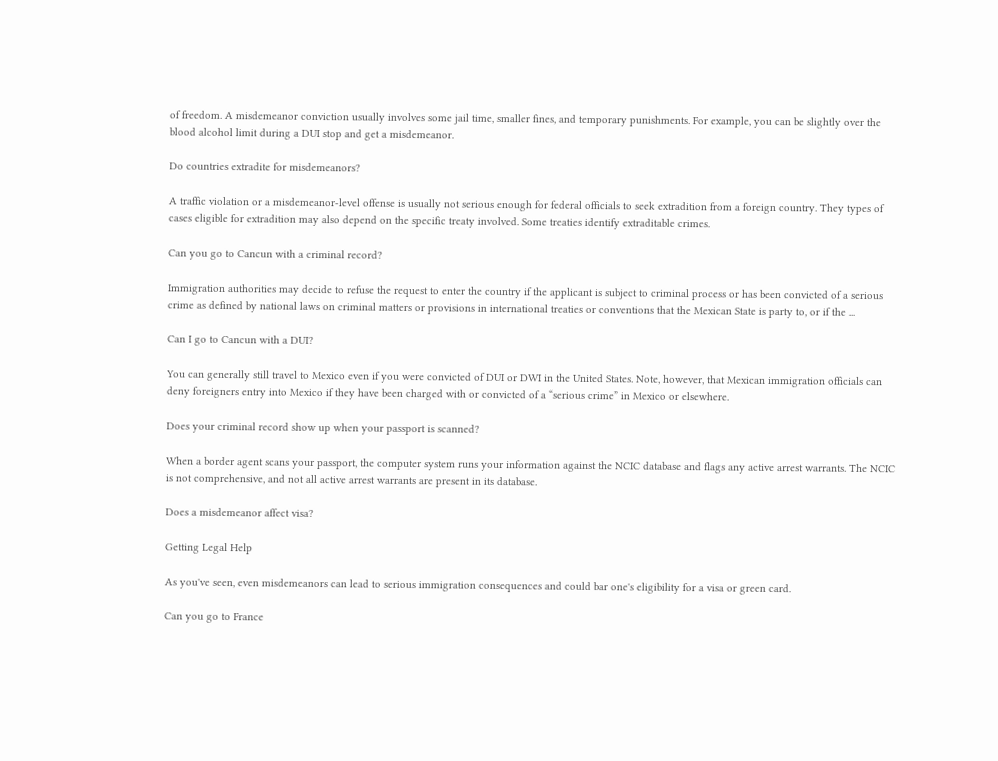of freedom. A misdemeanor conviction usually involves some jail time, smaller fines, and temporary punishments. For example, you can be slightly over the blood alcohol limit during a DUI stop and get a misdemeanor.

Do countries extradite for misdemeanors?

A traffic violation or a misdemeanor-level offense is usually not serious enough for federal officials to seek extradition from a foreign country. They types of cases eligible for extradition may also depend on the specific treaty involved. Some treaties identify extraditable crimes.

Can you go to Cancun with a criminal record?

Immigration authorities may decide to refuse the request to enter the country if the applicant is subject to criminal process or has been convicted of a serious crime as defined by national laws on criminal matters or provisions in international treaties or conventions that the Mexican State is party to, or if the ...

Can I go to Cancun with a DUI?

You can generally still travel to Mexico even if you were convicted of DUI or DWI in the United States. Note, however, that Mexican immigration officials can deny foreigners entry into Mexico if they have been charged with or convicted of a “serious crime” in Mexico or elsewhere.

Does your criminal record show up when your passport is scanned?

When a border agent scans your passport, the computer system runs your information against the NCIC database and flags any active arrest warrants. The NCIC is not comprehensive, and not all active arrest warrants are present in its database.

Does a misdemeanor affect visa?

Getting Legal Help

As you've seen, even misdemeanors can lead to serious immigration consequences and could bar one's eligibility for a visa or green card.

Can you go to France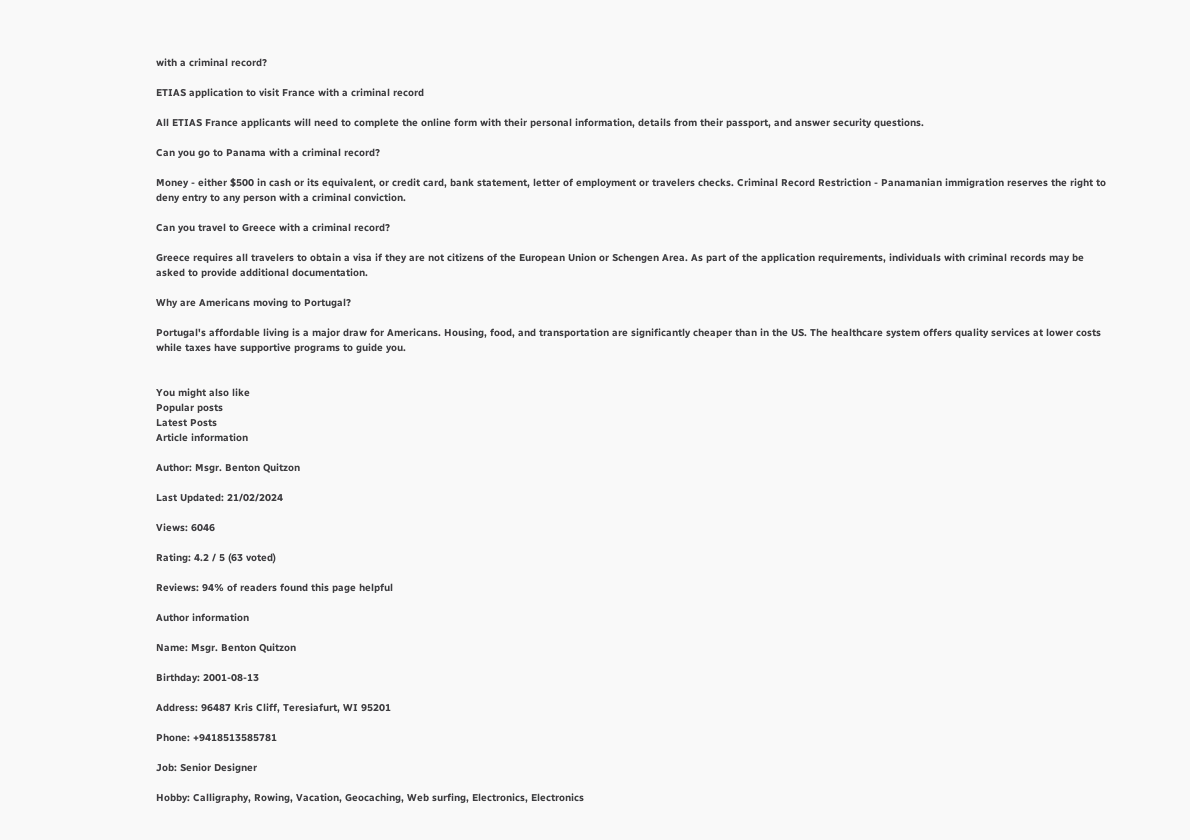with a criminal record?

ETIAS application to visit France with a criminal record

All ETIAS France applicants will need to complete the online form with their personal information, details from their passport, and answer security questions.

Can you go to Panama with a criminal record?

Money - either $500 in cash or its equivalent, or credit card, bank statement, letter of employment or travelers checks. Criminal Record Restriction - Panamanian immigration reserves the right to deny entry to any person with a criminal conviction.

Can you travel to Greece with a criminal record?

Greece requires all travelers to obtain a visa if they are not citizens of the European Union or Schengen Area. As part of the application requirements, individuals with criminal records may be asked to provide additional documentation.

Why are Americans moving to Portugal?

Portugal's affordable living is a major draw for Americans. Housing, food, and transportation are significantly cheaper than in the US. The healthcare system offers quality services at lower costs while taxes have supportive programs to guide you.


You might also like
Popular posts
Latest Posts
Article information

Author: Msgr. Benton Quitzon

Last Updated: 21/02/2024

Views: 6046

Rating: 4.2 / 5 (63 voted)

Reviews: 94% of readers found this page helpful

Author information

Name: Msgr. Benton Quitzon

Birthday: 2001-08-13

Address: 96487 Kris Cliff, Teresiafurt, WI 95201

Phone: +9418513585781

Job: Senior Designer

Hobby: Calligraphy, Rowing, Vacation, Geocaching, Web surfing, Electronics, Electronics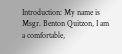Introduction: My name is Msgr. Benton Quitzon, I am a comfortable,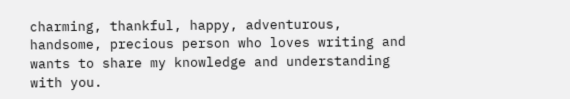charming, thankful, happy, adventurous, handsome, precious person who loves writing and wants to share my knowledge and understanding with you.